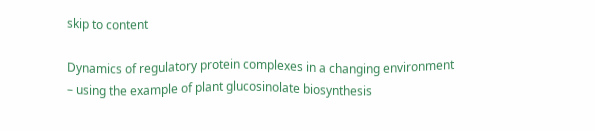skip to content

Dynamics of regulatory protein complexes in a changing environment – using the example of plant glucosinolate biosynthesis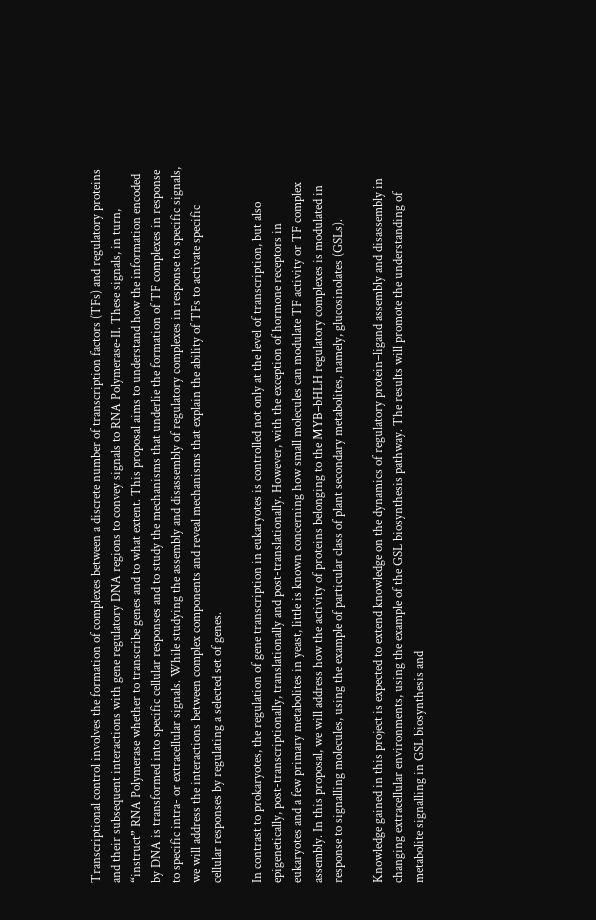Transcriptional control involves the formation of complexes between a discrete number of transcription factors (TFs) and regulatory proteins and their subsequent interactions with gene regulatory DNA regions to convey signals to RNA Polymerase-II. These signals, in turn, “instruct” RNA Polymerase whether to transcribe genes and to what extent. This proposal aims to understand how the information encoded by DNA is transformed into specific cellular responses and to study the mechanisms that underlie the formation of TF complexes in response to specific intra- or extracellular signals. While studying the assembly and disassembly of regulatory complexes in response to specific signals, we will address the interactions between complex components and reveal mechanisms that explain the ability of TFs to activate specific cellular responses by regulating a selected set of genes.

In contrast to prokaryotes, the regulation of gene transcription in eukaryotes is controlled not only at the level of transcription, but also epigenetically, post-transcriptionally, translationally and post-translationally. However, with the exception of hormone receptors in eukaryotes and a few primary metabolites in yeast, little is known concerning how small molecules can modulate TF activity or TF complex assembly. In this proposal, we will address how the activity of proteins belonging to the MYB–bHLH regulatory complexes is modulated in response to signalling molecules, using the example of particular class of plant secondary metabolites, namely, glucosinolates (GSLs).

Knowledge gained in this project is expected to extend knowledge on the dynamics of regulatory protein–ligand assembly and disassembly in changing extracellular environments, using the example of the GSL biosynthesis pathway. The results will promote the understanding of metabolite signalling in GSL biosynthesis and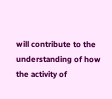will contribute to the understanding of how the activity of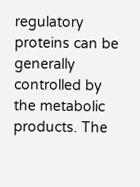regulatory proteins can be generally controlled by the metabolic products. The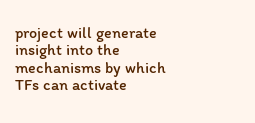project will generate insight into the mechanisms by which TFs can activate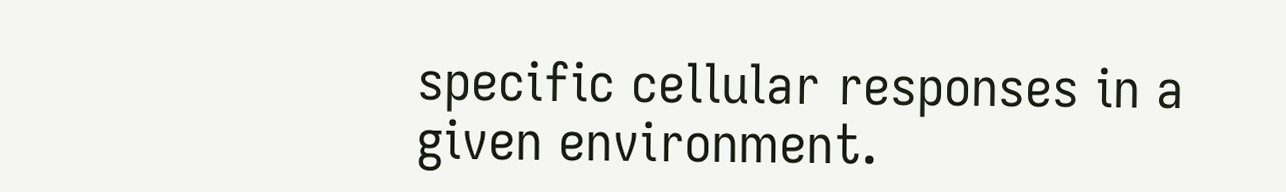specific cellular responses in a given environment.